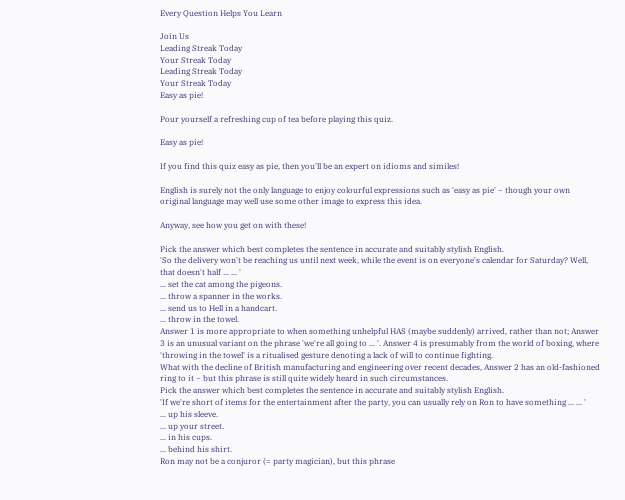Every Question Helps You Learn

Join Us
Leading Streak Today
Your Streak Today
Leading Streak Today
Your Streak Today
Easy as pie!

Pour yourself a refreshing cup of tea before playing this quiz.

Easy as pie!

If you find this quiz easy as pie, then you'll be an expert on idioms and similes!

English is surely not the only language to enjoy colourful expressions such as 'easy as pie' ~ though your own original language may well use some other image to express this idea.

Anyway, see how you get on with these!

Pick the answer which best completes the sentence in accurate and suitably stylish English.
'So the delivery won't be reaching us until next week, while the event is on everyone's calendar for Saturday? Well, that doesn't half ... ... '
... set the cat among the pigeons.
... throw a spanner in the works.
... send us to Hell in a handcart.
... throw in the towel.
Answer 1 is more appropriate to when something unhelpful HAS (maybe suddenly) arrived, rather than not; Answer 3 is an unusual variant on the phrase 'we're all going to ... '. Answer 4 is presumably from the world of boxing, where 'throwing in the towel' is a ritualised gesture denoting a lack of will to continue fighting.
What with the decline of British manufacturing and engineering over recent decades, Answer 2 has an old-fashioned ring to it ~ but this phrase is still quite widely heard in such circumstances.
Pick the answer which best completes the sentence in accurate and suitably stylish English.
'If we're short of items for the entertainment after the party, you can usually rely on Ron to have something ... ... '
... up his sleeve.
... up your street.
... in his cups.
... behind his shirt.
Ron may not be a conjuror (= party magician), but this phrase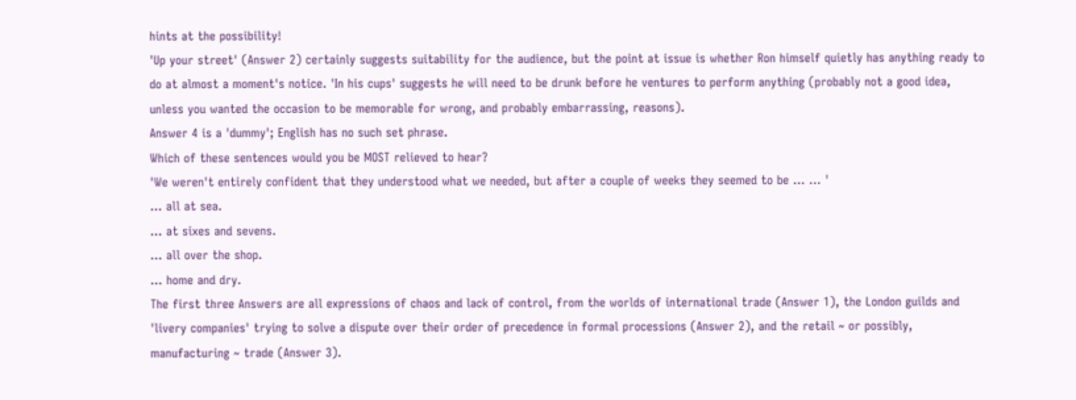hints at the possibility!
'Up your street' (Answer 2) certainly suggests suitability for the audience, but the point at issue is whether Ron himself quietly has anything ready to do at almost a moment's notice. 'In his cups' suggests he will need to be drunk before he ventures to perform anything (probably not a good idea, unless you wanted the occasion to be memorable for wrong, and probably embarrassing, reasons).
Answer 4 is a 'dummy'; English has no such set phrase.
Which of these sentences would you be MOST relieved to hear?
'We weren't entirely confident that they understood what we needed, but after a couple of weeks they seemed to be ... ... '
... all at sea.
... at sixes and sevens.
... all over the shop.
... home and dry.
The first three Answers are all expressions of chaos and lack of control, from the worlds of international trade (Answer 1), the London guilds and 'livery companies' trying to solve a dispute over their order of precedence in formal processions (Answer 2), and the retail ~ or possibly, manufacturing ~ trade (Answer 3).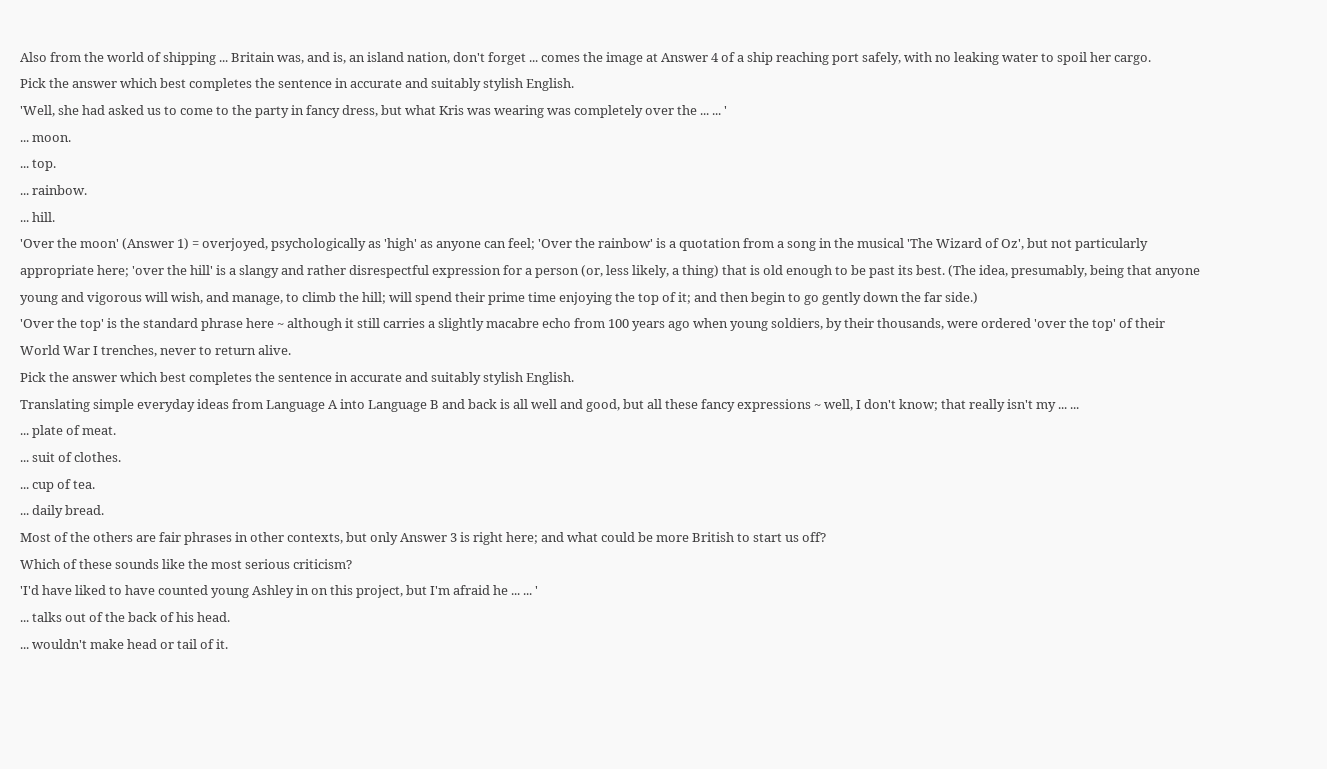Also from the world of shipping ... Britain was, and is, an island nation, don't forget ... comes the image at Answer 4 of a ship reaching port safely, with no leaking water to spoil her cargo.
Pick the answer which best completes the sentence in accurate and suitably stylish English.
'Well, she had asked us to come to the party in fancy dress, but what Kris was wearing was completely over the ... ... '
... moon.
... top.
... rainbow.
... hill.
'Over the moon' (Answer 1) = overjoyed, psychologically as 'high' as anyone can feel; 'Over the rainbow' is a quotation from a song in the musical 'The Wizard of Oz', but not particularly appropriate here; 'over the hill' is a slangy and rather disrespectful expression for a person (or, less likely, a thing) that is old enough to be past its best. (The idea, presumably, being that anyone young and vigorous will wish, and manage, to climb the hill; will spend their prime time enjoying the top of it; and then begin to go gently down the far side.)
'Over the top' is the standard phrase here ~ although it still carries a slightly macabre echo from 100 years ago when young soldiers, by their thousands, were ordered 'over the top' of their World War I trenches, never to return alive.
Pick the answer which best completes the sentence in accurate and suitably stylish English.
Translating simple everyday ideas from Language A into Language B and back is all well and good, but all these fancy expressions ~ well, I don't know; that really isn't my ... ...
... plate of meat.
... suit of clothes.
... cup of tea.
... daily bread.
Most of the others are fair phrases in other contexts, but only Answer 3 is right here; and what could be more British to start us off?
Which of these sounds like the most serious criticism?
'I'd have liked to have counted young Ashley in on this project, but I'm afraid he ... ... '
... talks out of the back of his head.
... wouldn't make head or tail of it.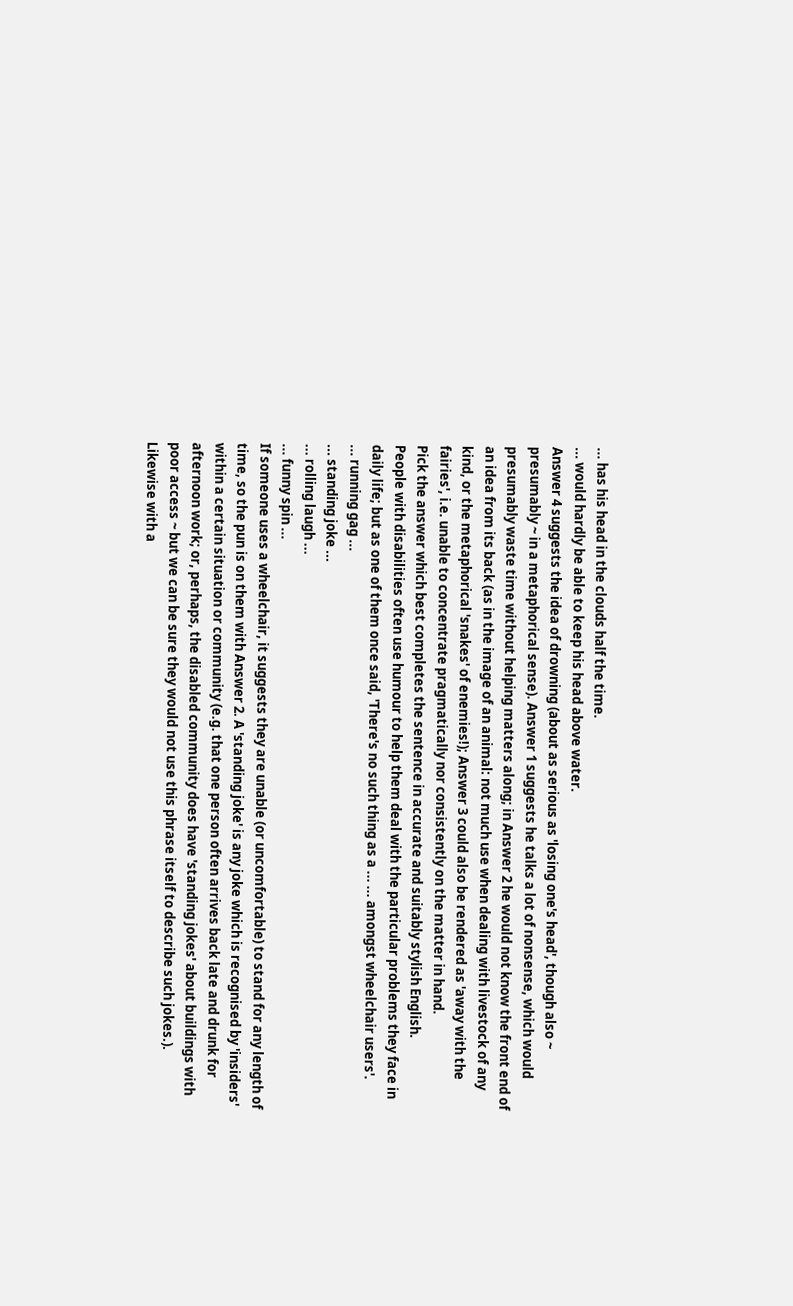... has his head in the clouds half the time.
... would hardly be able to keep his head above water.
Answer 4 suggests the idea of drowning (about as serious as 'losing one's head', though also ~ presumably ~ in a metaphorical sense). Answer 1 suggests he talks a lot of nonsense, which would presumably waste time without helping matters along; in Answer 2 he would not know the front end of an idea from its back (as in the image of an animal: not much use when dealing with livestock of any kind, or the metaphorical 'snakes' of enemies!); Answer 3 could also be rendered as 'away with the fairies', i.e. unable to concentrate pragmatically nor consistently on the matter in hand.
Pick the answer which best completes the sentence in accurate and suitably stylish English.
People with disabilities often use humour to help them deal with the particular problems they face in daily life; but as one of them once said, 'There's no such thing as a ... ... amongst wheelchair users'.
... running gag ...
... standing joke ...
... rolling laugh ...
... funny spin ...
If someone uses a wheelchair, it suggests they are unable (or uncomfortable) to stand for any length of time, so the pun is on them with Answer 2. A 'standing joke' is any joke which is recognised by 'insiders' within a certain situation or community (e.g. that one person often arrives back late and drunk for afternoon work; or, perhaps, the disabled community does have 'standing jokes' about buildings with poor access ~ but we can be sure they would not use this phrase itself to describe such jokes.).
Likewise with a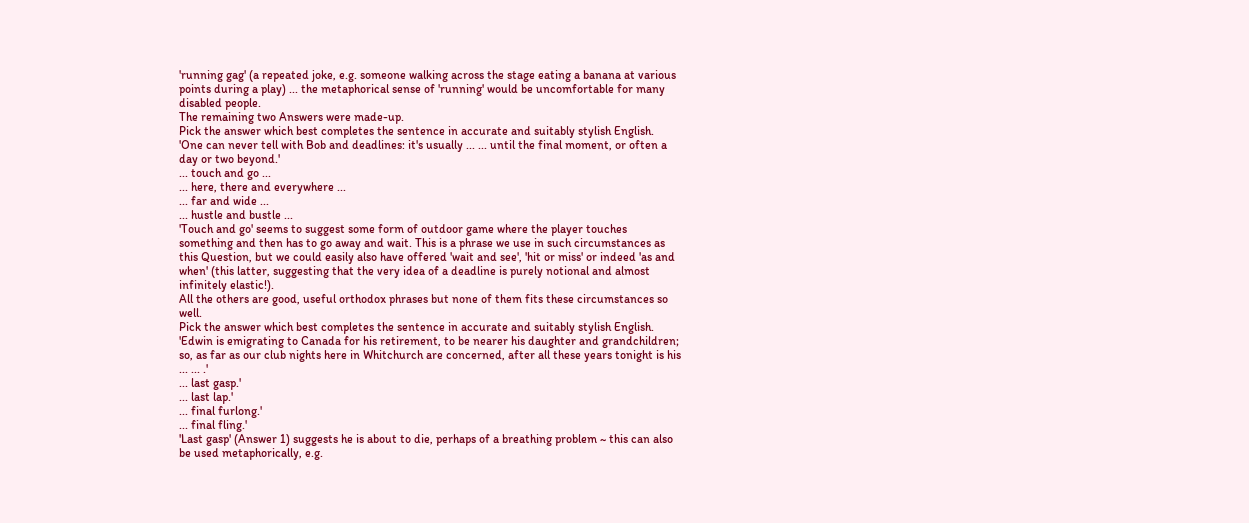'running gag' (a repeated joke, e.g. someone walking across the stage eating a banana at various points during a play) ... the metaphorical sense of 'running' would be uncomfortable for many disabled people.
The remaining two Answers were made-up.
Pick the answer which best completes the sentence in accurate and suitably stylish English.
'One can never tell with Bob and deadlines: it's usually ... ... until the final moment, or often a day or two beyond.'
... touch and go ...
... here, there and everywhere ...
... far and wide ...
... hustle and bustle ...
'Touch and go' seems to suggest some form of outdoor game where the player touches something and then has to go away and wait. This is a phrase we use in such circumstances as this Question, but we could easily also have offered 'wait and see', 'hit or miss' or indeed 'as and when' (this latter, suggesting that the very idea of a deadline is purely notional and almost infinitely elastic!).
All the others are good, useful orthodox phrases but none of them fits these circumstances so well.
Pick the answer which best completes the sentence in accurate and suitably stylish English.
'Edwin is emigrating to Canada for his retirement, to be nearer his daughter and grandchildren; so, as far as our club nights here in Whitchurch are concerned, after all these years tonight is his ... ... .'
... last gasp.'
... last lap.'
... final furlong.'
... final fling.'
'Last gasp' (Answer 1) suggests he is about to die, perhaps of a breathing problem ~ this can also be used metaphorically, e.g.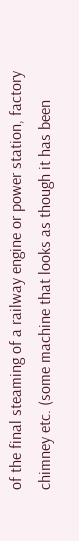of the final steaming of a railway engine or power station, factory chimney etc. (some machine that looks as though it has been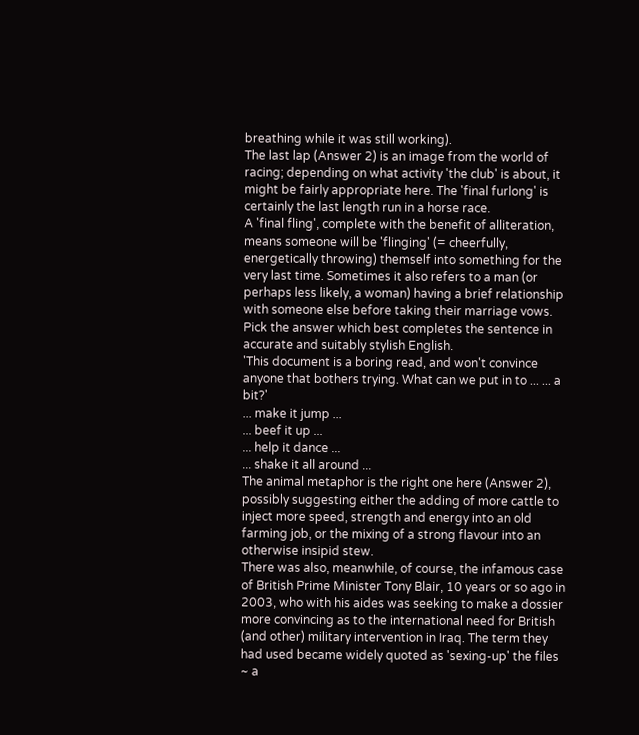breathing while it was still working).
The last lap (Answer 2) is an image from the world of racing; depending on what activity 'the club' is about, it might be fairly appropriate here. The 'final furlong' is certainly the last length run in a horse race.
A 'final fling', complete with the benefit of alliteration, means someone will be 'flinging' (= cheerfully, energetically throwing) themself into something for the very last time. Sometimes it also refers to a man (or perhaps less likely, a woman) having a brief relationship with someone else before taking their marriage vows.
Pick the answer which best completes the sentence in accurate and suitably stylish English.
'This document is a boring read, and won't convince anyone that bothers trying. What can we put in to ... ... a bit?'
... make it jump ...
... beef it up ...
... help it dance ...
... shake it all around ...
The animal metaphor is the right one here (Answer 2), possibly suggesting either the adding of more cattle to inject more speed, strength and energy into an old farming job, or the mixing of a strong flavour into an otherwise insipid stew.
There was also, meanwhile, of course, the infamous case of British Prime Minister Tony Blair, 10 years or so ago in 2003, who with his aides was seeking to make a dossier more convincing as to the international need for British (and other) military intervention in Iraq. The term they had used became widely quoted as 'sexing-up' the files ~ a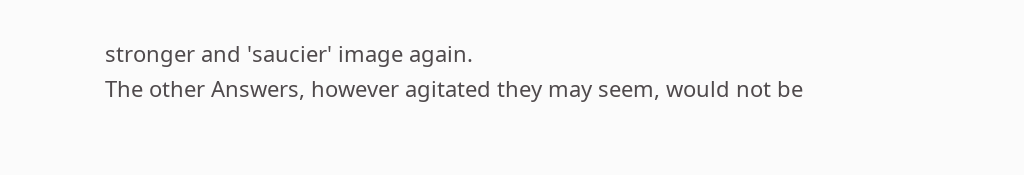stronger and 'saucier' image again.
The other Answers, however agitated they may seem, would not be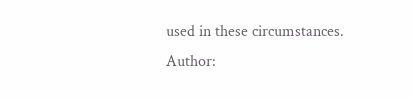used in these circumstances.
Author: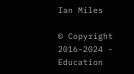Ian Miles

© Copyright 2016-2024 - Education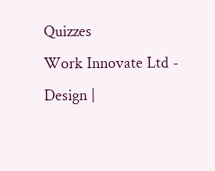Quizzes
Work Innovate Ltd - Design |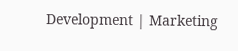Development | Marketing